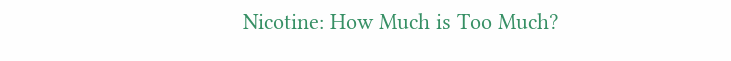Nicotine: How Much is Too Much?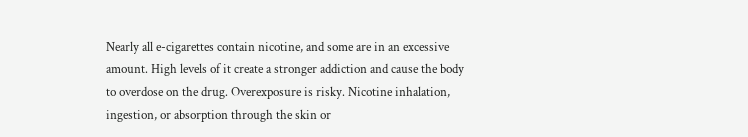Nearly all e-cigarettes contain nicotine, and some are in an excessive amount. High levels of it create a stronger addiction and cause the body to overdose on the drug. Overexposure is risky. Nicotine inhalation, ingestion, or absorption through the skin or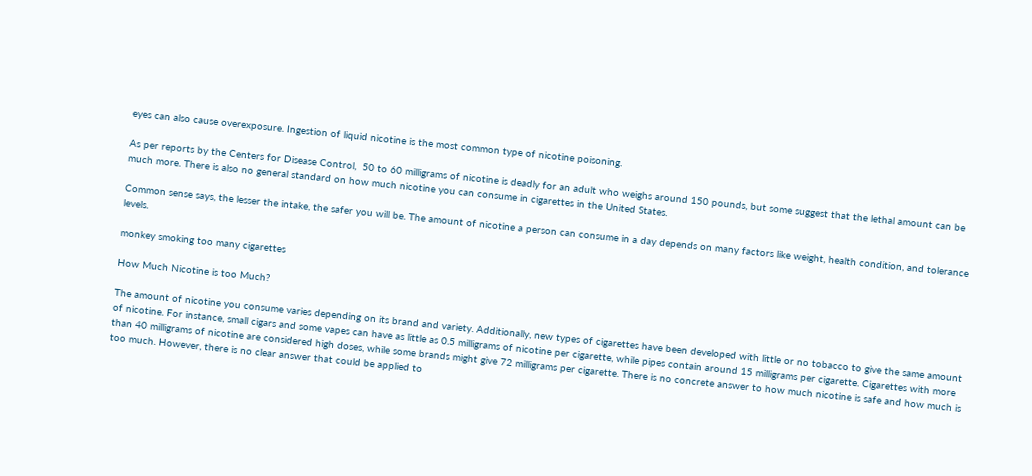eyes can also cause overexposure. Ingestion of liquid nicotine is the most common type of nicotine poisoning.

As per reports by the Centers for Disease Control,  50 to 60 milligrams of nicotine is deadly for an adult who weighs around 150 pounds, but some suggest that the lethal amount can be much more. There is also no general standard on how much nicotine you can consume in cigarettes in the United States.

Common sense says, the lesser the intake, the safer you will be. The amount of nicotine a person can consume in a day depends on many factors like weight, health condition, and tolerance levels.

monkey smoking too many cigarettes

How Much Nicotine is too Much?

The amount of nicotine you consume varies depending on its brand and variety. Additionally, new types of cigarettes have been developed with little or no tobacco to give the same amount of nicotine. For instance, small cigars and some vapes can have as little as 0.5 milligrams of nicotine per cigarette, while pipes contain around 15 milligrams per cigarette. Cigarettes with more than 40 milligrams of nicotine are considered high doses, while some brands might give 72 milligrams per cigarette. There is no concrete answer to how much nicotine is safe and how much is too much. However, there is no clear answer that could be applied to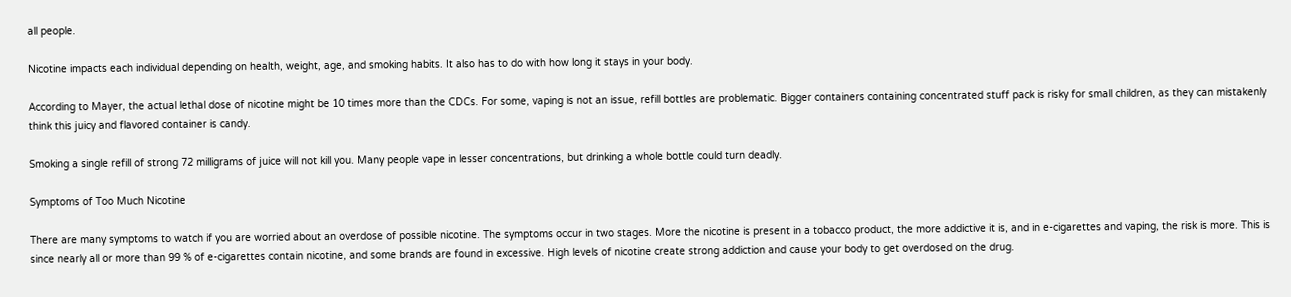all people.

Nicotine impacts each individual depending on health, weight, age, and smoking habits. It also has to do with how long it stays in your body.

According to Mayer, the actual lethal dose of nicotine might be 10 times more than the CDCs. For some, vaping is not an issue, refill bottles are problematic. Bigger containers containing concentrated stuff pack is risky for small children, as they can mistakenly think this juicy and flavored container is candy.

Smoking a single refill of strong 72 milligrams of juice will not kill you. Many people vape in lesser concentrations, but drinking a whole bottle could turn deadly.

Symptoms of Too Much Nicotine

There are many symptoms to watch if you are worried about an overdose of possible nicotine. The symptoms occur in two stages. More the nicotine is present in a tobacco product, the more addictive it is, and in e-cigarettes and vaping, the risk is more. This is since nearly all or more than 99 % of e-cigarettes contain nicotine, and some brands are found in excessive. High levels of nicotine create strong addiction and cause your body to get overdosed on the drug.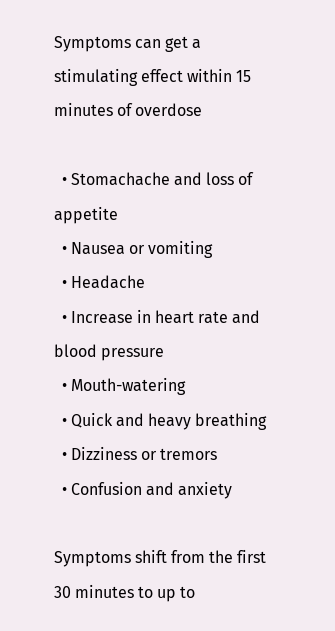Symptoms can get a stimulating effect within 15 minutes of overdose

  • Stomachache and loss of appetite
  • Nausea or vomiting
  • Headache
  • Increase in heart rate and blood pressure
  • Mouth-watering
  • Quick and heavy breathing
  • Dizziness or tremors
  • Confusion and anxiety

Symptoms shift from the first 30 minutes to up to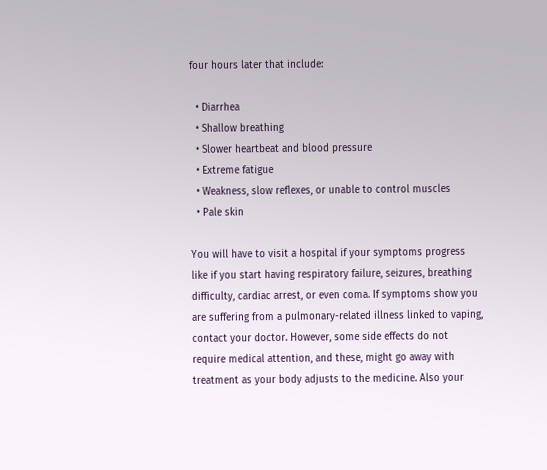four hours later that include:

  • Diarrhea
  • Shallow breathing
  • Slower heartbeat and blood pressure
  • Extreme fatigue
  • Weakness, slow reflexes, or unable to control muscles
  • Pale skin

You will have to visit a hospital if your symptoms progress like if you start having respiratory failure, seizures, breathing difficulty, cardiac arrest, or even coma. If symptoms show you are suffering from a pulmonary-related illness linked to vaping, contact your doctor. However, some side effects do not require medical attention, and these, might go away with treatment as your body adjusts to the medicine. Also your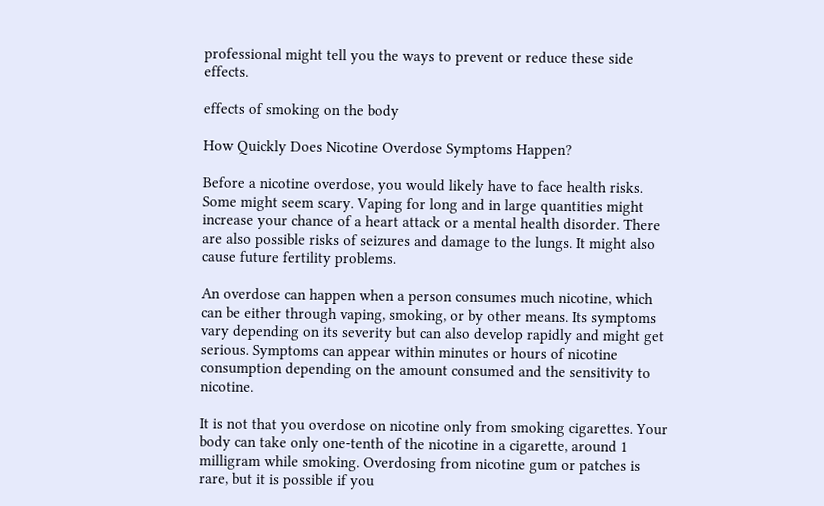professional might tell you the ways to prevent or reduce these side effects.

effects of smoking on the body

How Quickly Does Nicotine Overdose Symptoms Happen?

Before a nicotine overdose, you would likely have to face health risks. Some might seem scary. Vaping for long and in large quantities might increase your chance of a heart attack or a mental health disorder. There are also possible risks of seizures and damage to the lungs. It might also cause future fertility problems.

An overdose can happen when a person consumes much nicotine, which can be either through vaping, smoking, or by other means. Its symptoms vary depending on its severity but can also develop rapidly and might get serious. Symptoms can appear within minutes or hours of nicotine consumption depending on the amount consumed and the sensitivity to nicotine.

It is not that you overdose on nicotine only from smoking cigarettes. Your body can take only one-tenth of the nicotine in a cigarette, around 1 milligram while smoking. Overdosing from nicotine gum or patches is rare, but it is possible if you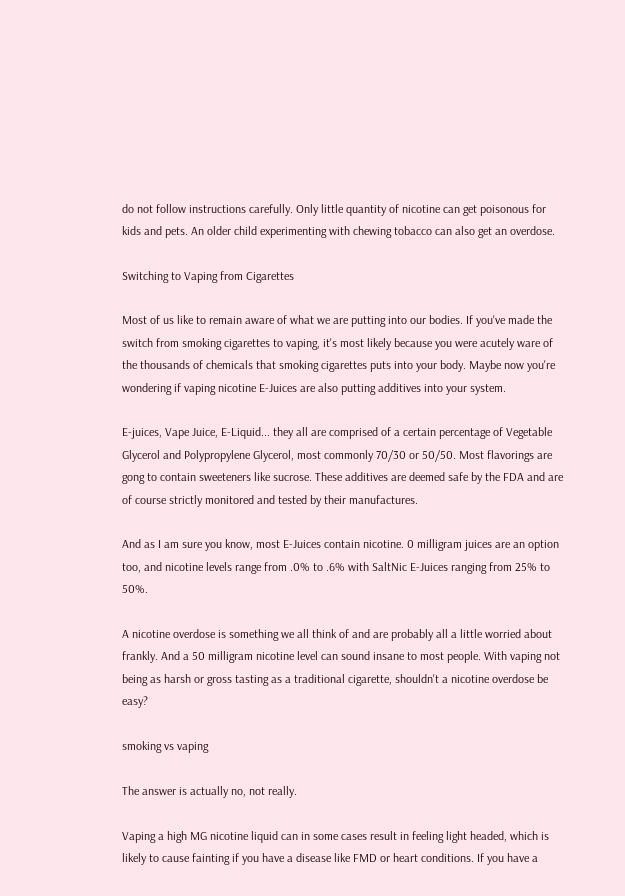do not follow instructions carefully. Only little quantity of nicotine can get poisonous for kids and pets. An older child experimenting with chewing tobacco can also get an overdose.

Switching to Vaping from Cigarettes

Most of us like to remain aware of what we are putting into our bodies. If you've made the switch from smoking cigarettes to vaping, it's most likely because you were acutely ware of the thousands of chemicals that smoking cigarettes puts into your body. Maybe now you're wondering if vaping nicotine E-Juices are also putting additives into your system.

E-juices, Vape Juice, E-Liquid... they all are comprised of a certain percentage of Vegetable Glycerol and Polypropylene Glycerol, most commonly 70/30 or 50/50. Most flavorings are gong to contain sweeteners like sucrose. These additives are deemed safe by the FDA and are of course strictly monitored and tested by their manufactures.

And as I am sure you know, most E-Juices contain nicotine. 0 milligram juices are an option too, and nicotine levels range from .0% to .6% with SaltNic E-Juices ranging from 25% to 50%.

A nicotine overdose is something we all think of and are probably all a little worried about frankly. And a 50 milligram nicotine level can sound insane to most people. With vaping not being as harsh or gross tasting as a traditional cigarette, shouldn't a nicotine overdose be easy?

smoking vs vaping

The answer is actually no, not really.

Vaping a high MG nicotine liquid can in some cases result in feeling light headed, which is likely to cause fainting if you have a disease like FMD or heart conditions. If you have a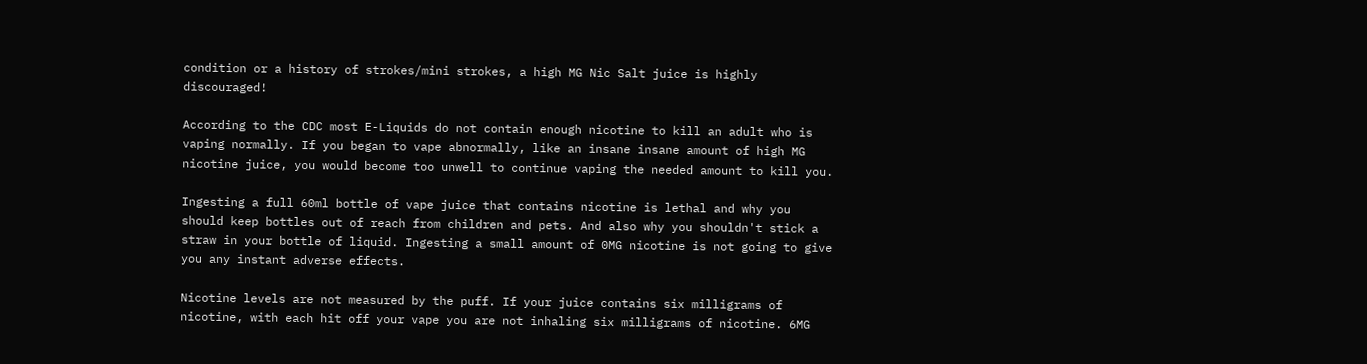condition or a history of strokes/mini strokes, a high MG Nic Salt juice is highly discouraged!

According to the CDC most E-Liquids do not contain enough nicotine to kill an adult who is vaping normally. If you began to vape abnormally, like an insane insane amount of high MG nicotine juice, you would become too unwell to continue vaping the needed amount to kill you.

Ingesting a full 60ml bottle of vape juice that contains nicotine is lethal and why you should keep bottles out of reach from children and pets. And also why you shouldn't stick a straw in your bottle of liquid. Ingesting a small amount of 0MG nicotine is not going to give you any instant adverse effects.

Nicotine levels are not measured by the puff. If your juice contains six milligrams of nicotine, with each hit off your vape you are not inhaling six milligrams of nicotine. 6MG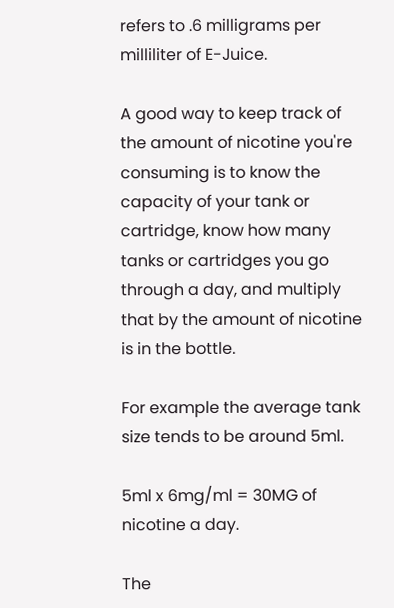refers to .6 milligrams per milliliter of E-Juice.

A good way to keep track of the amount of nicotine you're consuming is to know the capacity of your tank or cartridge, know how many tanks or cartridges you go through a day, and multiply that by the amount of nicotine is in the bottle.

For example the average tank size tends to be around 5ml.

5ml x 6mg/ml = 30MG of nicotine a day.

The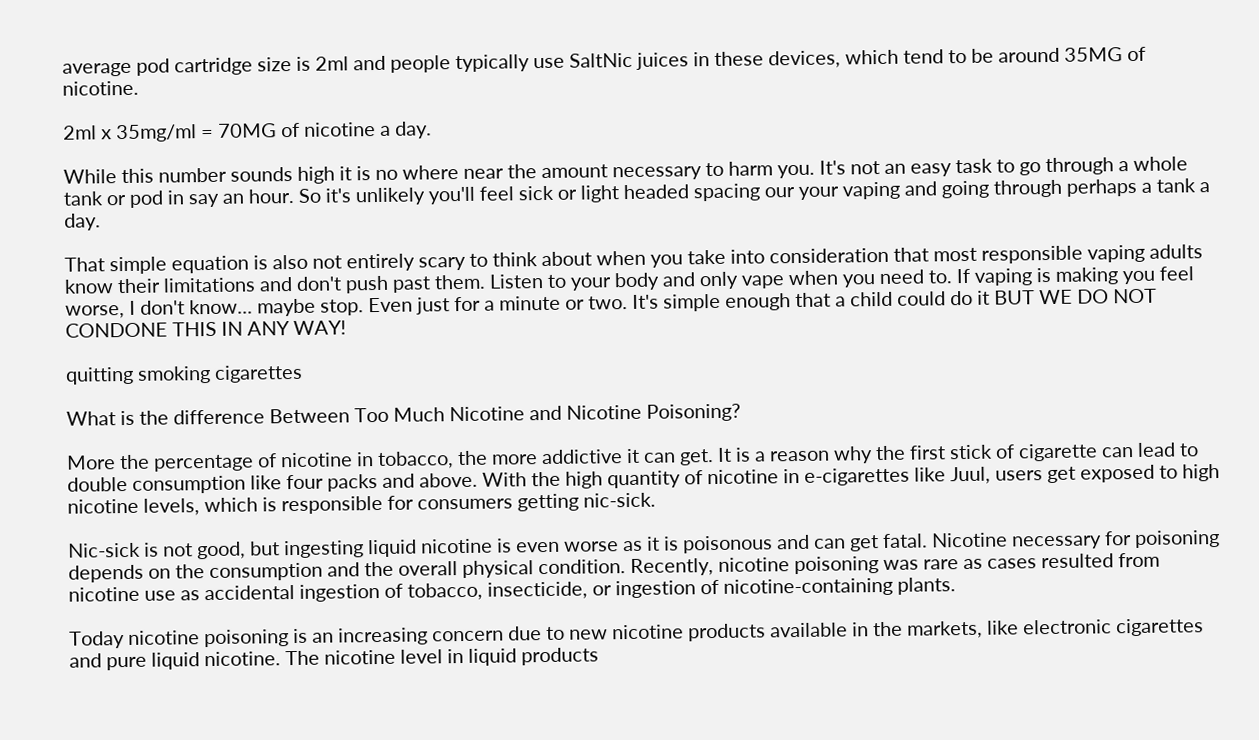average pod cartridge size is 2ml and people typically use SaltNic juices in these devices, which tend to be around 35MG of nicotine.

2ml x 35mg/ml = 70MG of nicotine a day.

While this number sounds high it is no where near the amount necessary to harm you. It's not an easy task to go through a whole tank or pod in say an hour. So it's unlikely you'll feel sick or light headed spacing our your vaping and going through perhaps a tank a day.

That simple equation is also not entirely scary to think about when you take into consideration that most responsible vaping adults know their limitations and don't push past them. Listen to your body and only vape when you need to. If vaping is making you feel worse, I don't know... maybe stop. Even just for a minute or two. It's simple enough that a child could do it BUT WE DO NOT CONDONE THIS IN ANY WAY!

quitting smoking cigarettes

What is the difference Between Too Much Nicotine and Nicotine Poisoning?

More the percentage of nicotine in tobacco, the more addictive it can get. It is a reason why the first stick of cigarette can lead to double consumption like four packs and above. With the high quantity of nicotine in e-cigarettes like Juul, users get exposed to high nicotine levels, which is responsible for consumers getting nic-sick.

Nic-sick is not good, but ingesting liquid nicotine is even worse as it is poisonous and can get fatal. Nicotine necessary for poisoning depends on the consumption and the overall physical condition. Recently, nicotine poisoning was rare as cases resulted from nicotine use as accidental ingestion of tobacco, insecticide, or ingestion of nicotine-containing plants.

Today nicotine poisoning is an increasing concern due to new nicotine products available in the markets, like electronic cigarettes and pure liquid nicotine. The nicotine level in liquid products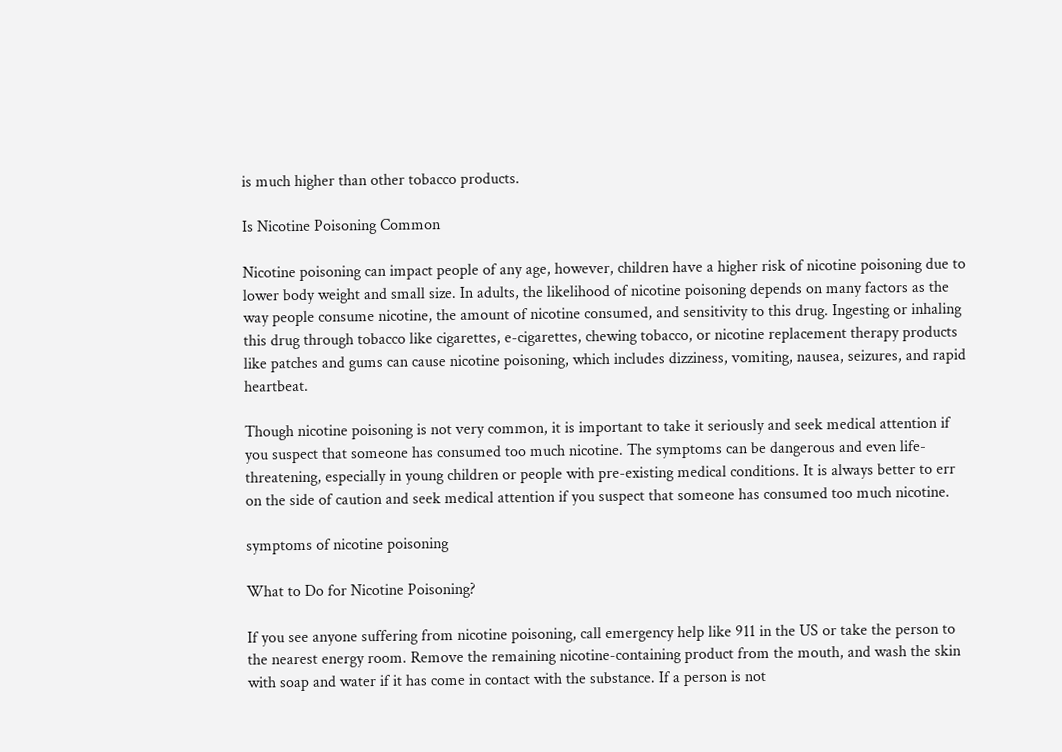is much higher than other tobacco products.

Is Nicotine Poisoning Common

Nicotine poisoning can impact people of any age, however, children have a higher risk of nicotine poisoning due to lower body weight and small size. In adults, the likelihood of nicotine poisoning depends on many factors as the way people consume nicotine, the amount of nicotine consumed, and sensitivity to this drug. Ingesting or inhaling this drug through tobacco like cigarettes, e-cigarettes, chewing tobacco, or nicotine replacement therapy products like patches and gums can cause nicotine poisoning, which includes dizziness, vomiting, nausea, seizures, and rapid heartbeat.

Though nicotine poisoning is not very common, it is important to take it seriously and seek medical attention if you suspect that someone has consumed too much nicotine. The symptoms can be dangerous and even life-threatening, especially in young children or people with pre-existing medical conditions. It is always better to err on the side of caution and seek medical attention if you suspect that someone has consumed too much nicotine.

symptoms of nicotine poisoning

What to Do for Nicotine Poisoning?

If you see anyone suffering from nicotine poisoning, call emergency help like 911 in the US or take the person to the nearest energy room. Remove the remaining nicotine-containing product from the mouth, and wash the skin with soap and water if it has come in contact with the substance. If a person is not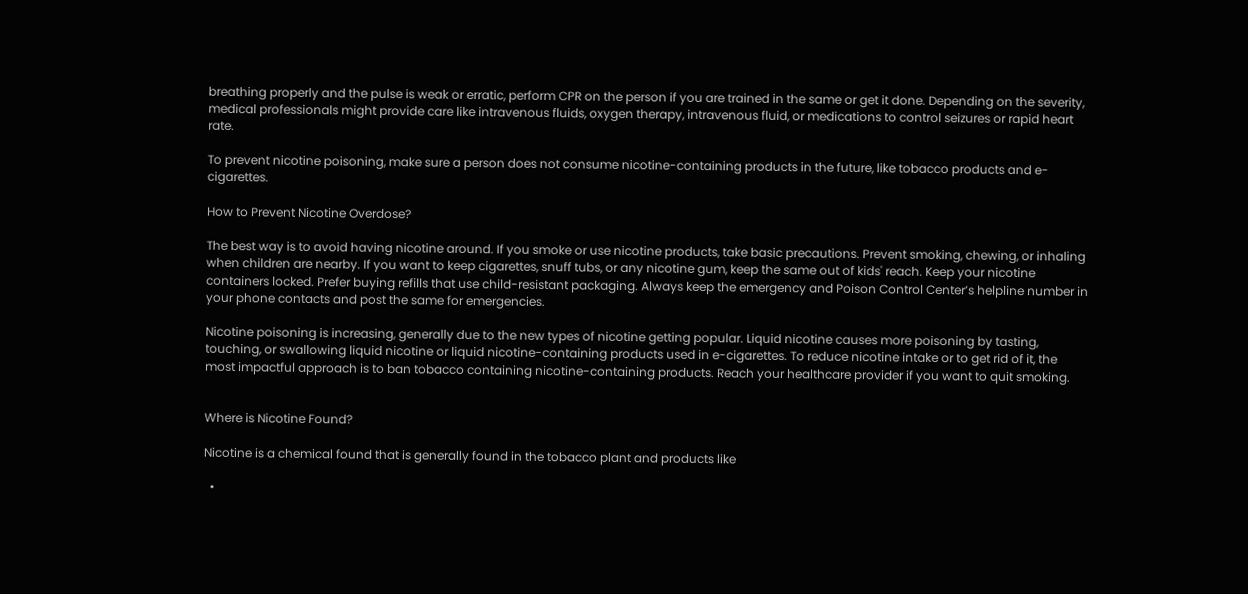breathing properly and the pulse is weak or erratic, perform CPR on the person if you are trained in the same or get it done. Depending on the severity, medical professionals might provide care like intravenous fluids, oxygen therapy, intravenous fluid, or medications to control seizures or rapid heart rate.

To prevent nicotine poisoning, make sure a person does not consume nicotine-containing products in the future, like tobacco products and e-cigarettes.

How to Prevent Nicotine Overdose?

The best way is to avoid having nicotine around. If you smoke or use nicotine products, take basic precautions. Prevent smoking, chewing, or inhaling when children are nearby. If you want to keep cigarettes, snuff tubs, or any nicotine gum, keep the same out of kids' reach. Keep your nicotine containers locked. Prefer buying refills that use child-resistant packaging. Always keep the emergency and Poison Control Center’s helpline number in your phone contacts and post the same for emergencies.

Nicotine poisoning is increasing, generally due to the new types of nicotine getting popular. Liquid nicotine causes more poisoning by tasting, touching, or swallowing liquid nicotine or liquid nicotine-containing products used in e-cigarettes. To reduce nicotine intake or to get rid of it, the most impactful approach is to ban tobacco containing nicotine-containing products. Reach your healthcare provider if you want to quit smoking.


Where is Nicotine Found?

Nicotine is a chemical found that is generally found in the tobacco plant and products like

  •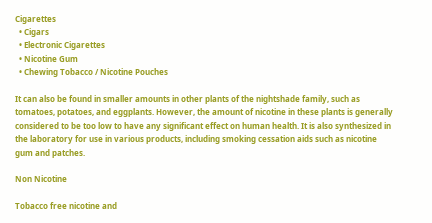Cigarettes
  • Cigars
  • Electronic Cigarettes
  • Nicotine Gum
  • Chewing Tobacco / Nicotine Pouches

It can also be found in smaller amounts in other plants of the nightshade family, such as tomatoes, potatoes, and eggplants. However, the amount of nicotine in these plants is generally considered to be too low to have any significant effect on human health. It is also synthesized in the laboratory for use in various products, including smoking cessation aids such as nicotine gum and patches.

Non Nicotine

Tobacco free nicotine and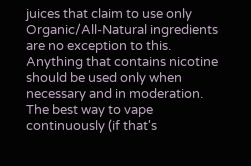juices that claim to use only Organic/All-Natural ingredients are no exception to this. Anything that contains nicotine should be used only when necessary and in moderation. The best way to vape continuously (if that's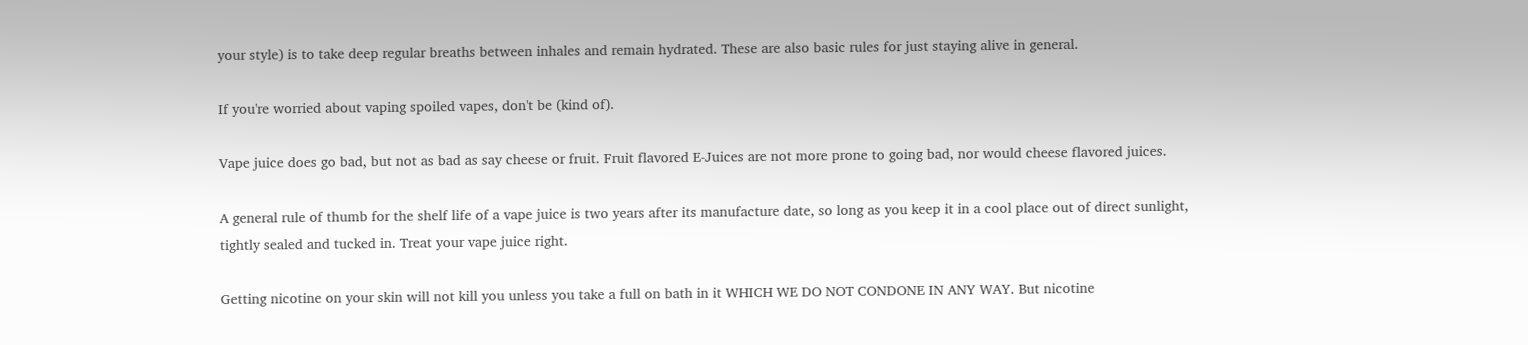your style) is to take deep regular breaths between inhales and remain hydrated. These are also basic rules for just staying alive in general.

If you're worried about vaping spoiled vapes, don't be (kind of).

Vape juice does go bad, but not as bad as say cheese or fruit. Fruit flavored E-Juices are not more prone to going bad, nor would cheese flavored juices.

A general rule of thumb for the shelf life of a vape juice is two years after its manufacture date, so long as you keep it in a cool place out of direct sunlight, tightly sealed and tucked in. Treat your vape juice right.

Getting nicotine on your skin will not kill you unless you take a full on bath in it WHICH WE DO NOT CONDONE IN ANY WAY. But nicotine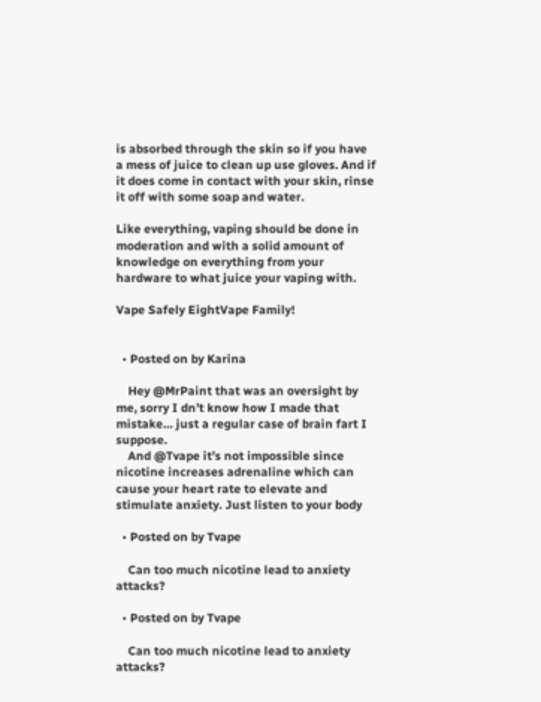is absorbed through the skin so if you have a mess of juice to clean up use gloves. And if it does come in contact with your skin, rinse it off with some soap and water.

Like everything, vaping should be done in moderation and with a solid amount of knowledge on everything from your hardware to what juice your vaping with.

Vape Safely EightVape Family!


  • Posted on by Karina

    Hey @MrPaint that was an oversight by me, sorry I dn’t know how I made that mistake… just a regular case of brain fart I suppose.
    And @Tvape it’s not impossible since nicotine increases adrenaline which can cause your heart rate to elevate and stimulate anxiety. Just listen to your body

  • Posted on by Tvape

    Can too much nicotine lead to anxiety attacks?

  • Posted on by Tvape

    Can too much nicotine lead to anxiety attacks?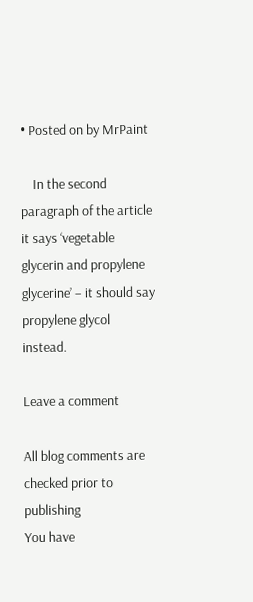• Posted on by MrPaint

    In the second paragraph of the article it says ‘vegetable glycerin and propylene glycerine’ – it should say propylene glycol instead.

Leave a comment

All blog comments are checked prior to publishing
You have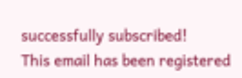successfully subscribed!
This email has been registered